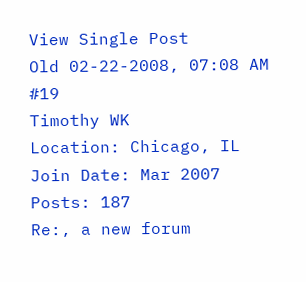View Single Post
Old 02-22-2008, 07:08 AM   #19
Timothy WK
Location: Chicago, IL
Join Date: Mar 2007
Posts: 187
Re:, a new forum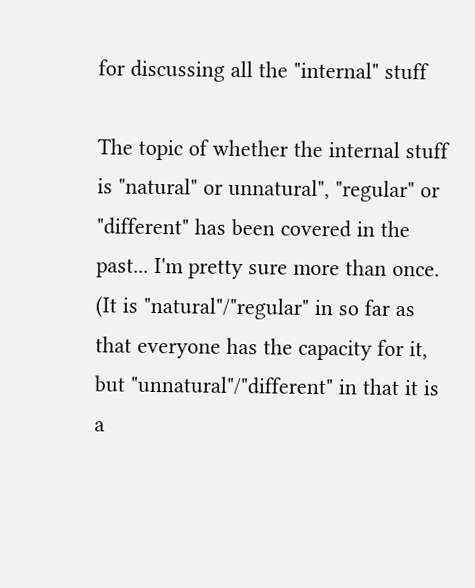for discussing all the "internal" stuff

The topic of whether the internal stuff is "natural" or unnatural", "regular" or "different" has been covered in the past... I'm pretty sure more than once. (It is "natural"/"regular" in so far as that everyone has the capacity for it, but "unnatural"/"different" in that it is a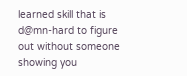learned skill that is d@mn-hard to figure out without someone showing you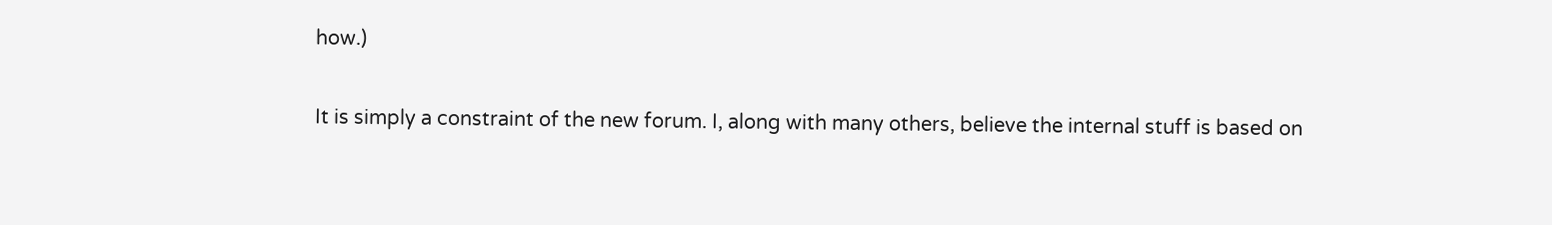how.)

It is simply a constraint of the new forum. I, along with many others, believe the internal stuff is based on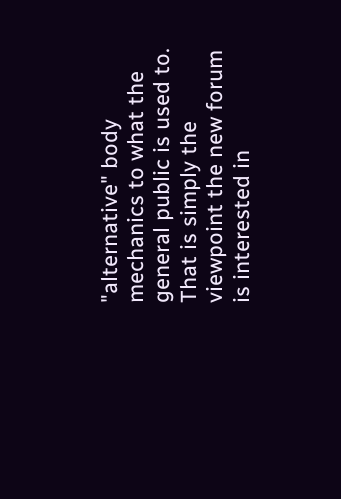"alternative" body mechanics to what the general public is used to. That is simply the viewpoint the new forum is interested in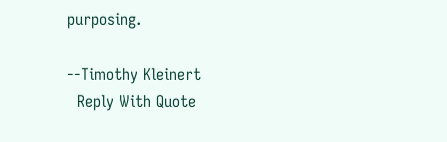purposing.

--Timothy Kleinert
  Reply With Quote